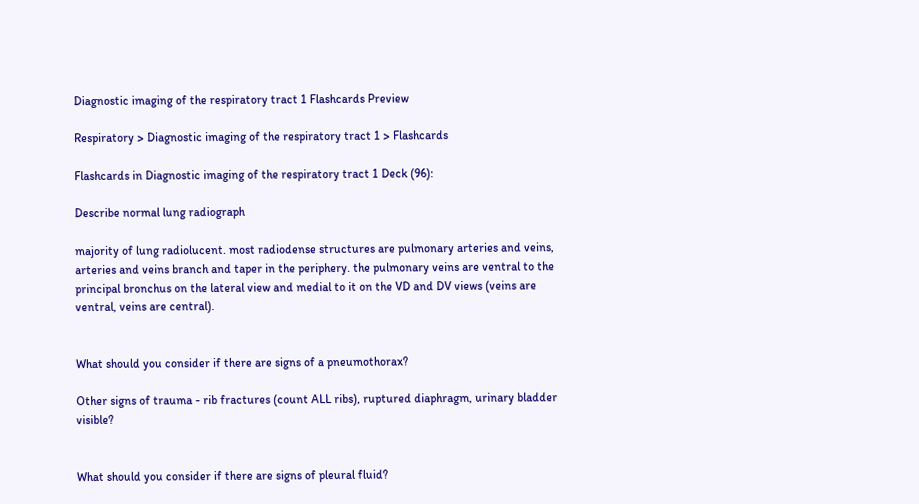Diagnostic imaging of the respiratory tract 1 Flashcards Preview

Respiratory > Diagnostic imaging of the respiratory tract 1 > Flashcards

Flashcards in Diagnostic imaging of the respiratory tract 1 Deck (96):

Describe normal lung radiograph

majority of lung radiolucent. most radiodense structures are pulmonary arteries and veins, arteries and veins branch and taper in the periphery. the pulmonary veins are ventral to the principal bronchus on the lateral view and medial to it on the VD and DV views (veins are ventral, veins are central).


What should you consider if there are signs of a pneumothorax?

Other signs of trauma - rib fractures (count ALL ribs), ruptured diaphragm, urinary bladder visible?


What should you consider if there are signs of pleural fluid?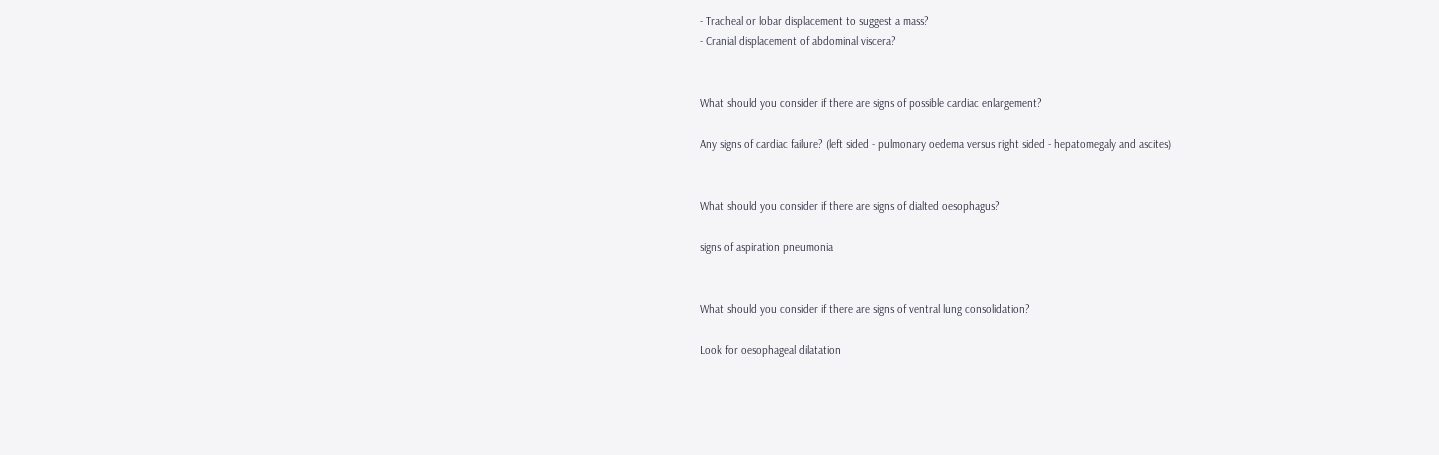- Tracheal or lobar displacement to suggest a mass?
- Cranial displacement of abdominal viscera?


What should you consider if there are signs of possible cardiac enlargement?

Any signs of cardiac failure? (left sided - pulmonary oedema versus right sided - hepatomegaly and ascites)


What should you consider if there are signs of dialted oesophagus?

signs of aspiration pneumonia


What should you consider if there are signs of ventral lung consolidation?

Look for oesophageal dilatation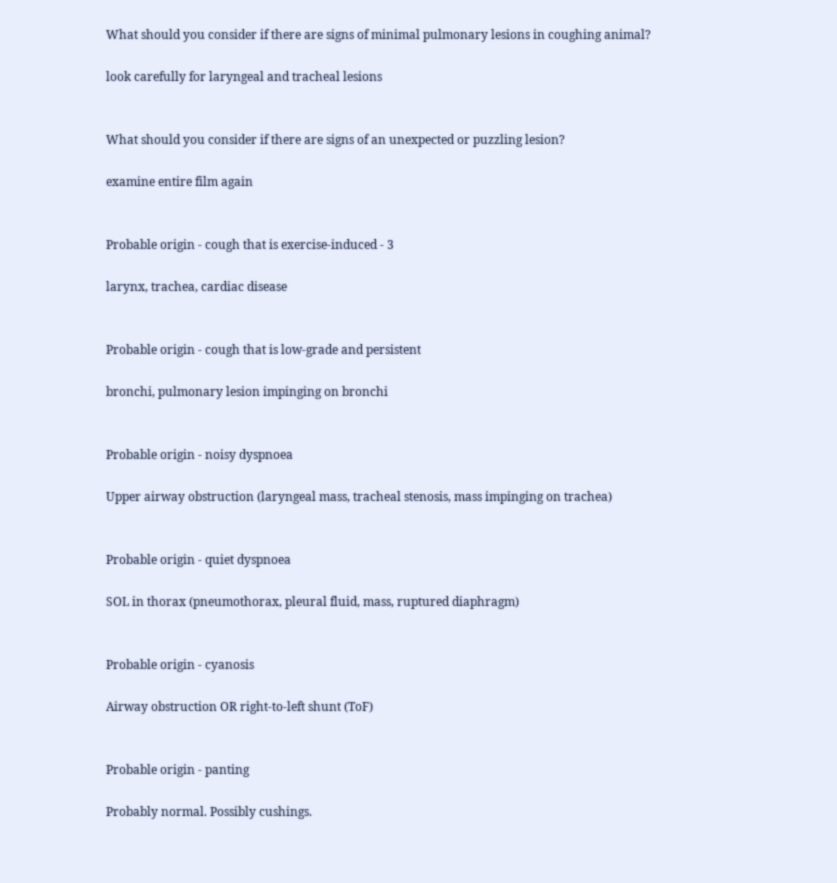What should you consider if there are signs of minimal pulmonary lesions in coughing animal?

look carefully for laryngeal and tracheal lesions


What should you consider if there are signs of an unexpected or puzzling lesion?

examine entire film again


Probable origin - cough that is exercise-induced - 3

larynx, trachea, cardiac disease


Probable origin - cough that is low-grade and persistent

bronchi, pulmonary lesion impinging on bronchi


Probable origin - noisy dyspnoea

Upper airway obstruction (laryngeal mass, tracheal stenosis, mass impinging on trachea)


Probable origin - quiet dyspnoea

SOL in thorax (pneumothorax, pleural fluid, mass, ruptured diaphragm)


Probable origin - cyanosis

Airway obstruction OR right-to-left shunt (ToF)


Probable origin - panting

Probably normal. Possibly cushings.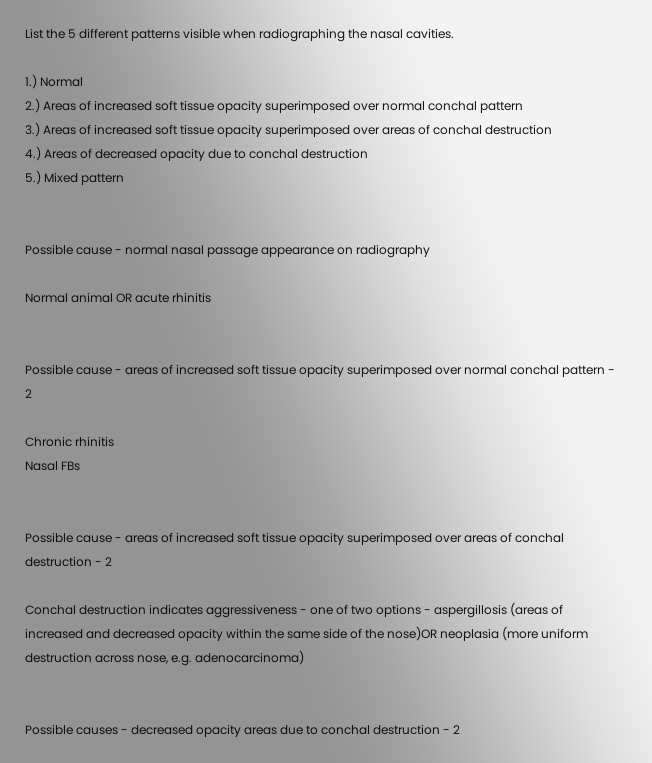List the 5 different patterns visible when radiographing the nasal cavities.

1.) Normal
2.) Areas of increased soft tissue opacity superimposed over normal conchal pattern
3.) Areas of increased soft tissue opacity superimposed over areas of conchal destruction
4.) Areas of decreased opacity due to conchal destruction
5.) Mixed pattern


Possible cause - normal nasal passage appearance on radiography

Normal animal OR acute rhinitis


Possible cause - areas of increased soft tissue opacity superimposed over normal conchal pattern - 2

Chronic rhinitis
Nasal FBs


Possible cause - areas of increased soft tissue opacity superimposed over areas of conchal destruction - 2

Conchal destruction indicates aggressiveness - one of two options - aspergillosis (areas of increased and decreased opacity within the same side of the nose)OR neoplasia (more uniform destruction across nose, e.g. adenocarcinoma)


Possible causes - decreased opacity areas due to conchal destruction - 2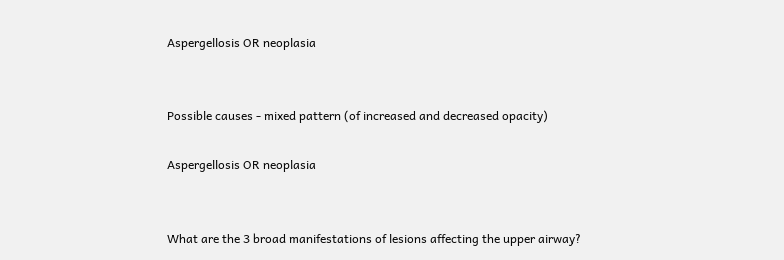Aspergellosis OR neoplasia


Possible causes - mixed pattern (of increased and decreased opacity)

Aspergellosis OR neoplasia


What are the 3 broad manifestations of lesions affecting the upper airway?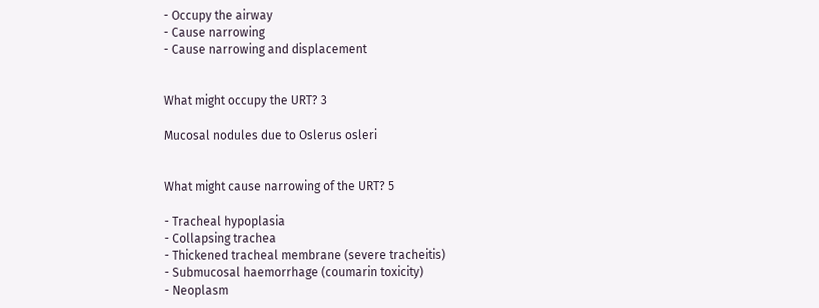- Occupy the airway
- Cause narrowing
- Cause narrowing and displacement


What might occupy the URT? 3

Mucosal nodules due to Oslerus osleri


What might cause narrowing of the URT? 5

- Tracheal hypoplasia
- Collapsing trachea
- Thickened tracheal membrane (severe tracheitis)
- Submucosal haemorrhage (coumarin toxicity)
- Neoplasm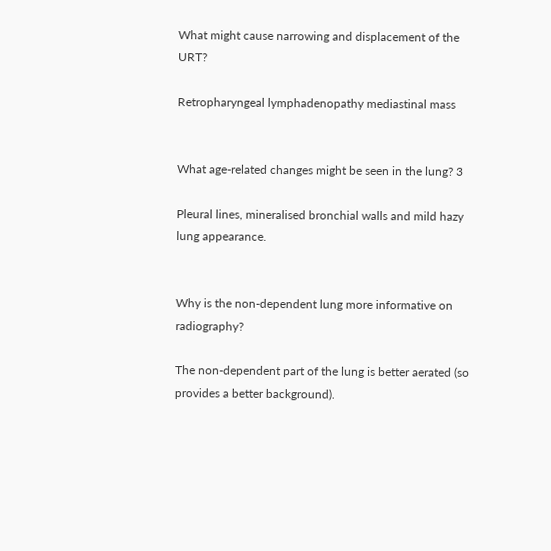What might cause narrowing and displacement of the URT?

Retropharyngeal lymphadenopathy mediastinal mass


What age-related changes might be seen in the lung? 3

Pleural lines, mineralised bronchial walls and mild hazy lung appearance.


Why is the non-dependent lung more informative on radiography?

The non-dependent part of the lung is better aerated (so provides a better background).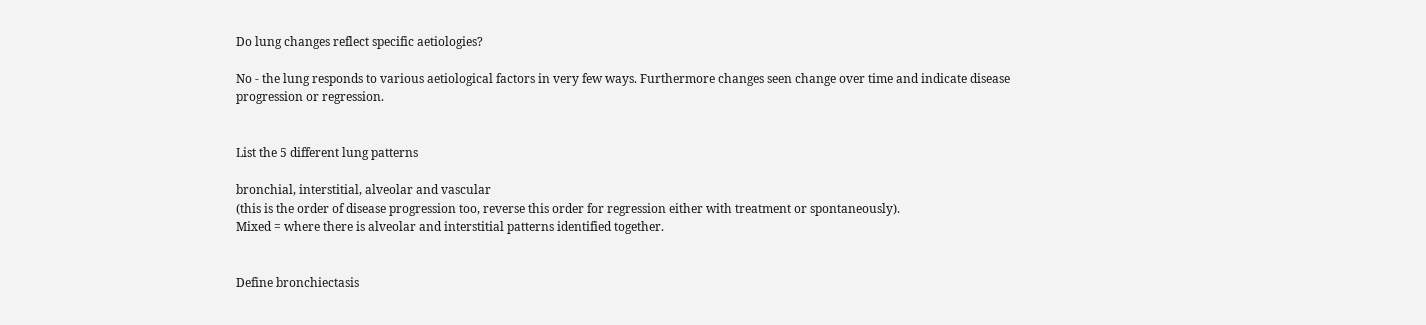Do lung changes reflect specific aetiologies?

No - the lung responds to various aetiological factors in very few ways. Furthermore changes seen change over time and indicate disease progression or regression.


List the 5 different lung patterns

bronchial, interstitial, alveolar and vascular
(this is the order of disease progression too, reverse this order for regression either with treatment or spontaneously).
Mixed = where there is alveolar and interstitial patterns identified together.


Define bronchiectasis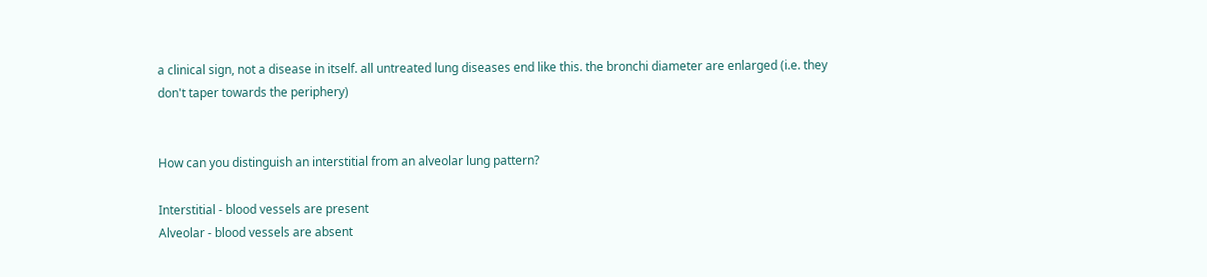a clinical sign, not a disease in itself. all untreated lung diseases end like this. the bronchi diameter are enlarged (i.e. they don't taper towards the periphery)


How can you distinguish an interstitial from an alveolar lung pattern?

Interstitial - blood vessels are present
Alveolar - blood vessels are absent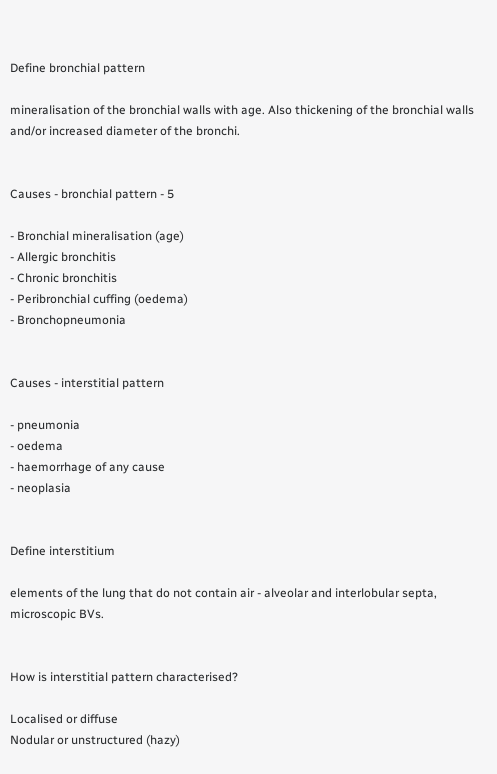Define bronchial pattern

mineralisation of the bronchial walls with age. Also thickening of the bronchial walls and/or increased diameter of the bronchi.


Causes - bronchial pattern - 5

- Bronchial mineralisation (age)
- Allergic bronchitis
- Chronic bronchitis
- Peribronchial cuffing (oedema)
- Bronchopneumonia


Causes - interstitial pattern

- pneumonia
- oedema
- haemorrhage of any cause
- neoplasia


Define interstitium

elements of the lung that do not contain air - alveolar and interlobular septa, microscopic BVs.


How is interstitial pattern characterised?

Localised or diffuse
Nodular or unstructured (hazy)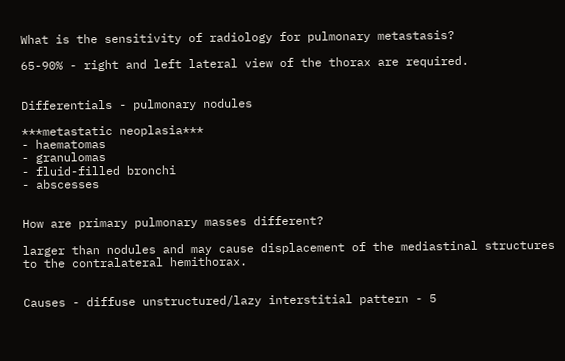What is the sensitivity of radiology for pulmonary metastasis?

65-90% - right and left lateral view of the thorax are required.


Differentials - pulmonary nodules

***metastatic neoplasia***
- haematomas
- granulomas
- fluid-filled bronchi
- abscesses


How are primary pulmonary masses different?

larger than nodules and may cause displacement of the mediastinal structures to the contralateral hemithorax.


Causes - diffuse unstructured/lazy interstitial pattern - 5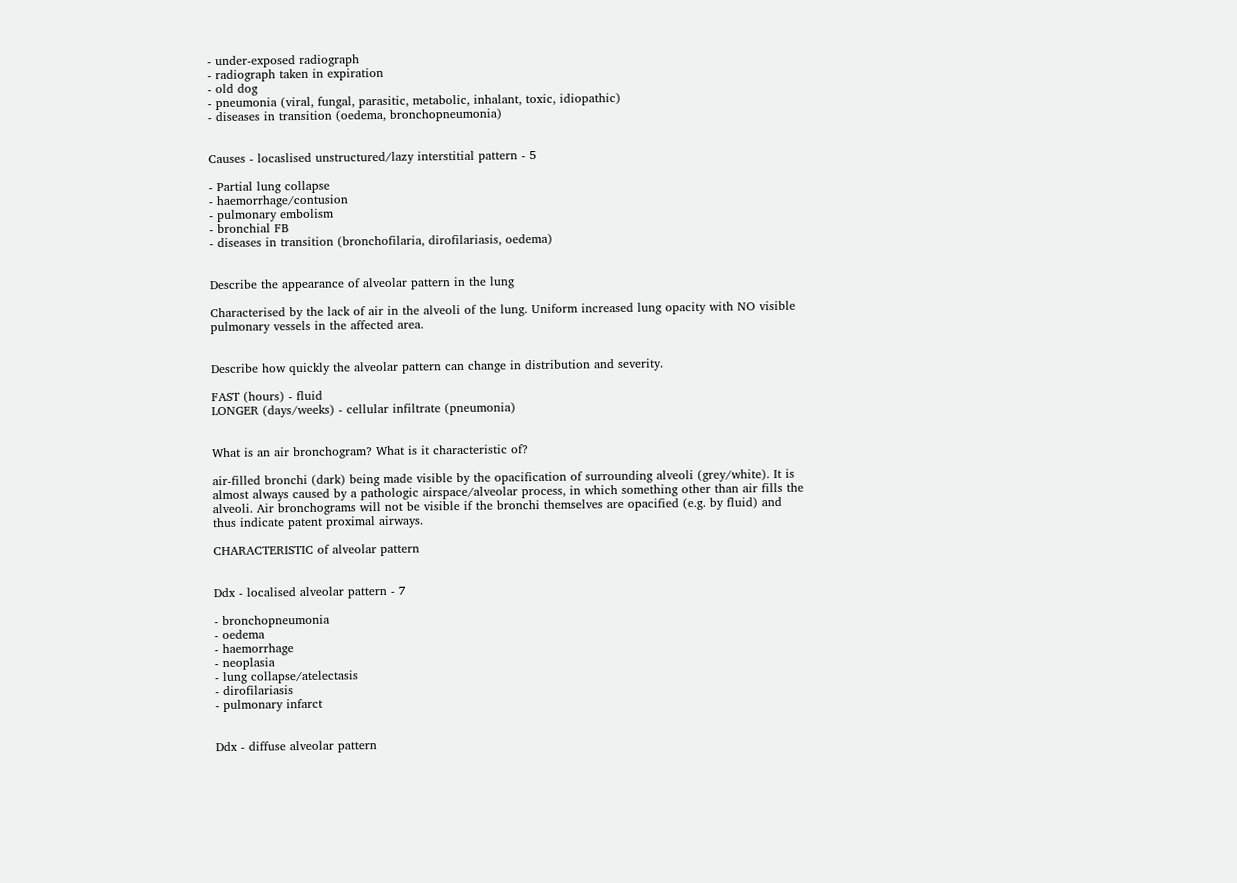- under-exposed radiograph
- radiograph taken in expiration
- old dog
- pneumonia (viral, fungal, parasitic, metabolic, inhalant, toxic, idiopathic)
- diseases in transition (oedema, bronchopneumonia)


Causes - locaslised unstructured/lazy interstitial pattern - 5

- Partial lung collapse
- haemorrhage/contusion
- pulmonary embolism
- bronchial FB
- diseases in transition (bronchofilaria, dirofilariasis, oedema)


Describe the appearance of alveolar pattern in the lung

Characterised by the lack of air in the alveoli of the lung. Uniform increased lung opacity with NO visible pulmonary vessels in the affected area.


Describe how quickly the alveolar pattern can change in distribution and severity.

FAST (hours) - fluid
LONGER (days/weeks) - cellular infiltrate (pneumonia)


What is an air bronchogram? What is it characteristic of?

air-filled bronchi (dark) being made visible by the opacification of surrounding alveoli (grey/white). It is almost always caused by a pathologic airspace/alveolar process, in which something other than air fills the alveoli. Air bronchograms will not be visible if the bronchi themselves are opacified (e.g. by fluid) and thus indicate patent proximal airways.

CHARACTERISTIC of alveolar pattern


Ddx - localised alveolar pattern - 7

- bronchopneumonia
- oedema
- haemorrhage
- neoplasia
- lung collapse/atelectasis
- dirofilariasis
- pulmonary infarct


Ddx - diffuse alveolar pattern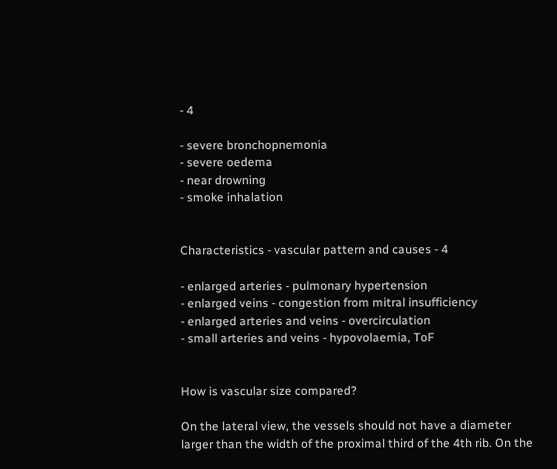- 4

- severe bronchopnemonia
- severe oedema
- near drowning
- smoke inhalation


Characteristics - vascular pattern and causes - 4

- enlarged arteries - pulmonary hypertension
- enlarged veins - congestion from mitral insufficiency
- enlarged arteries and veins - overcirculation
- small arteries and veins - hypovolaemia, ToF


How is vascular size compared?

On the lateral view, the vessels should not have a diameter larger than the width of the proximal third of the 4th rib. On the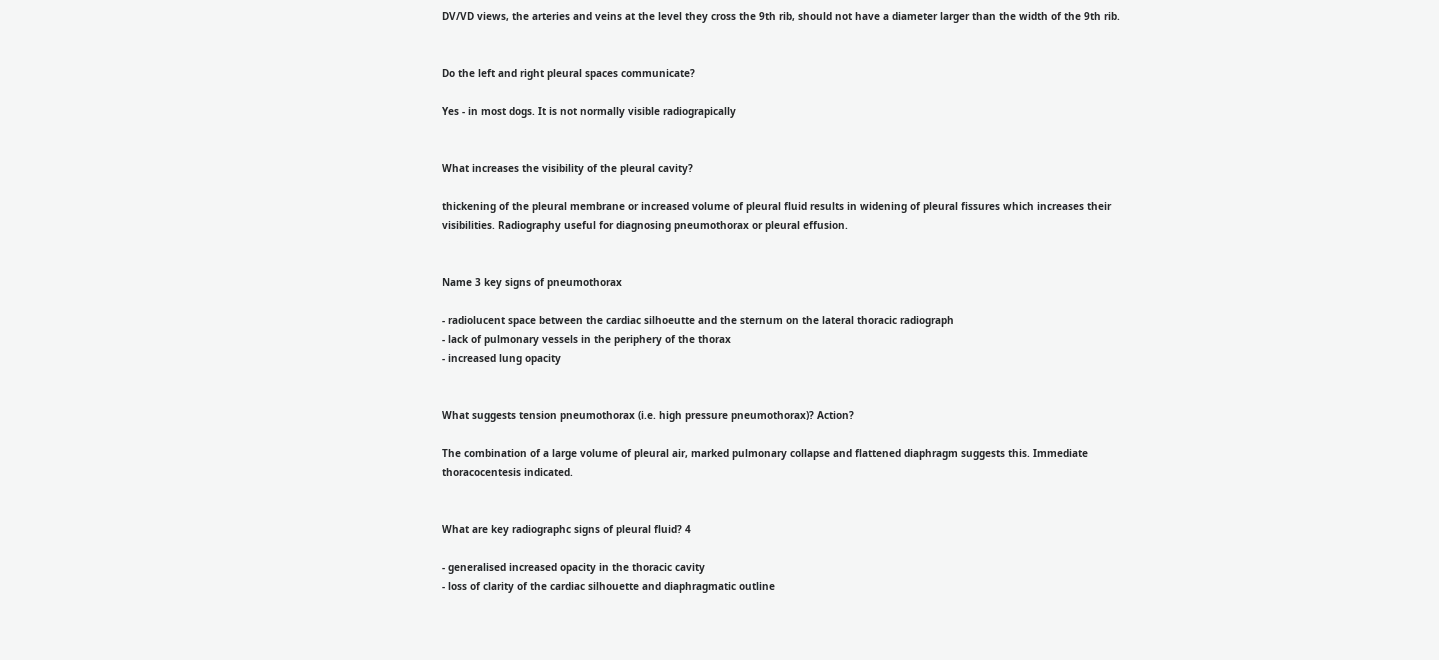DV/VD views, the arteries and veins at the level they cross the 9th rib, should not have a diameter larger than the width of the 9th rib.


Do the left and right pleural spaces communicate?

Yes - in most dogs. It is not normally visible radiograpically


What increases the visibility of the pleural cavity?

thickening of the pleural membrane or increased volume of pleural fluid results in widening of pleural fissures which increases their visibilities. Radiography useful for diagnosing pneumothorax or pleural effusion.


Name 3 key signs of pneumothorax

- radiolucent space between the cardiac silhoeutte and the sternum on the lateral thoracic radiograph
- lack of pulmonary vessels in the periphery of the thorax
- increased lung opacity


What suggests tension pneumothorax (i.e. high pressure pneumothorax)? Action?

The combination of a large volume of pleural air, marked pulmonary collapse and flattened diaphragm suggests this. Immediate thoracocentesis indicated.


What are key radiographc signs of pleural fluid? 4

- generalised increased opacity in the thoracic cavity
- loss of clarity of the cardiac silhouette and diaphragmatic outline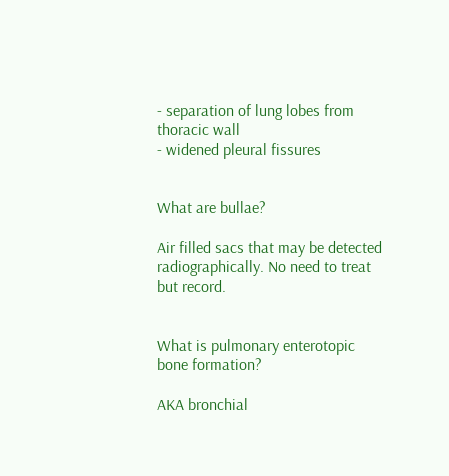- separation of lung lobes from thoracic wall
- widened pleural fissures


What are bullae?

Air filled sacs that may be detected radiographically. No need to treat but record.


What is pulmonary enterotopic bone formation?

AKA bronchial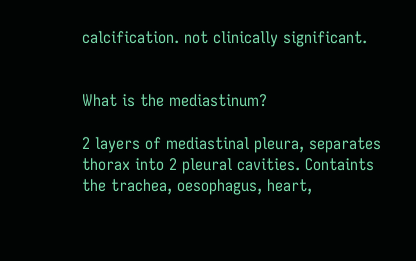calcification. not clinically significant.


What is the mediastinum?

2 layers of mediastinal pleura, separates thorax into 2 pleural cavities. Containts the trachea, oesophagus, heart,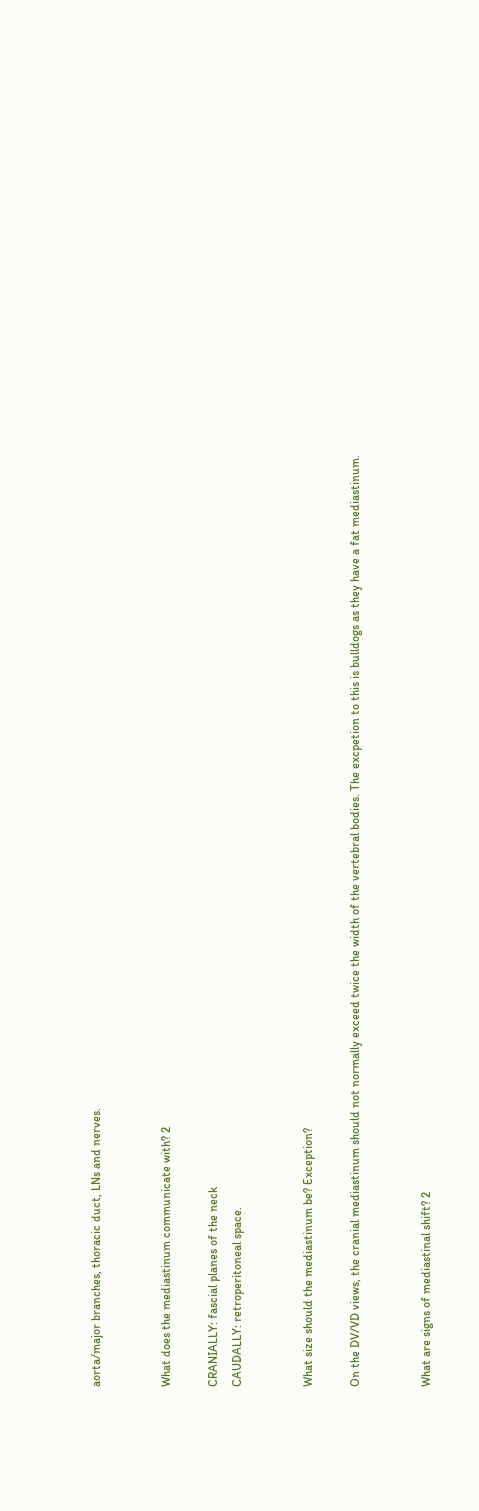aorta/major branches, thoracic duct, LNs and nerves.


What does the mediastinum communicate with? 2

CRANIALLY: fascial planes of the neck
CAUDALLY: retroperitoneal space.


What size should the mediastinum be? Exception?

On the DV/VD views, the cranial mediastinum should not normally exceed twice the width of the vertebral bodies. The excpetion to this is bulldogs as they have a fat mediastinum.


What are signs of mediastinal shift? 2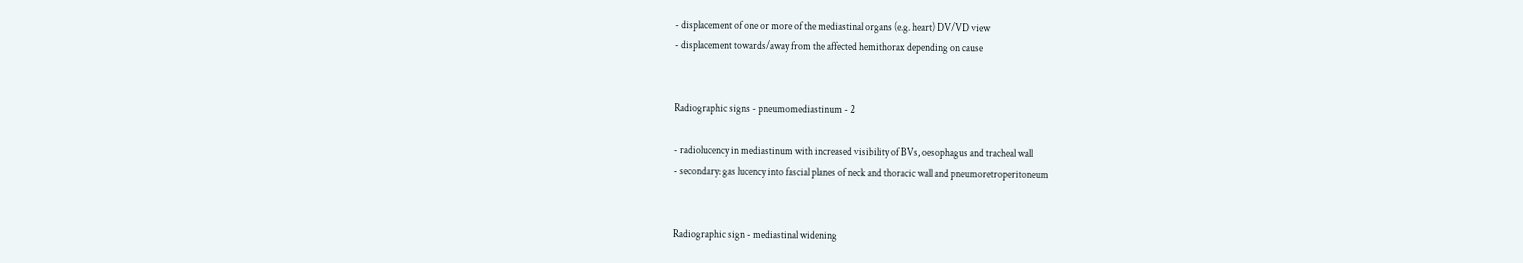- displacement of one or more of the mediastinal organs (e.g. heart) DV/VD view
- displacement towards/away from the affected hemithorax depending on cause


Radiographic signs - pneumomediastinum - 2

- radiolucency in mediastinum with increased visibility of BVs, oesophagus and tracheal wall
- secondary: gas lucency into fascial planes of neck and thoracic wall and pneumoretroperitoneum


Radiographic sign - mediastinal widening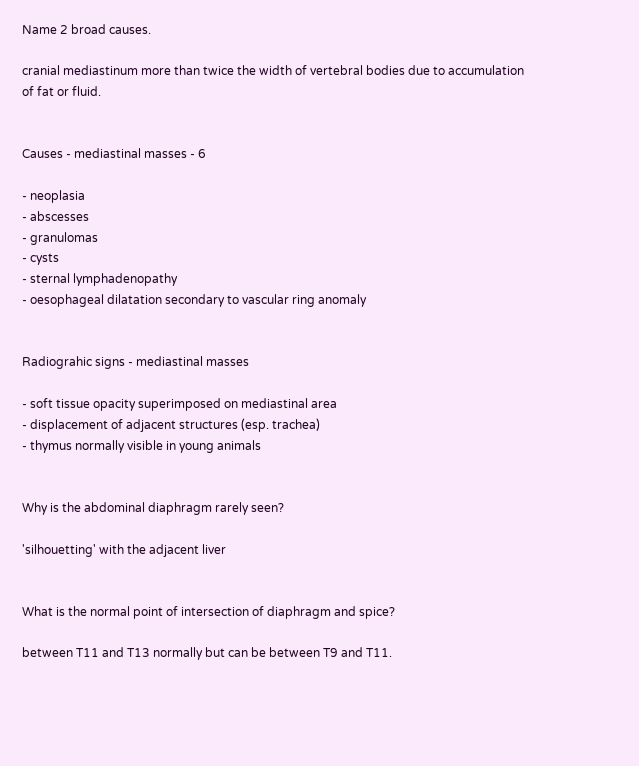Name 2 broad causes.

cranial mediastinum more than twice the width of vertebral bodies due to accumulation of fat or fluid.


Causes - mediastinal masses - 6

- neoplasia
- abscesses
- granulomas
- cysts
- sternal lymphadenopathy
- oesophageal dilatation secondary to vascular ring anomaly


Radiograhic signs - mediastinal masses

- soft tissue opacity superimposed on mediastinal area
- displacement of adjacent structures (esp. trachea)
- thymus normally visible in young animals


Why is the abdominal diaphragm rarely seen?

'silhouetting' with the adjacent liver


What is the normal point of intersection of diaphragm and spice?

between T11 and T13 normally but can be between T9 and T11.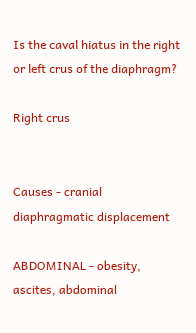Is the caval hiatus in the right or left crus of the diaphragm?

Right crus


Causes - cranial diaphragmatic displacement

ABDOMINAL - obesity, ascites, abdominal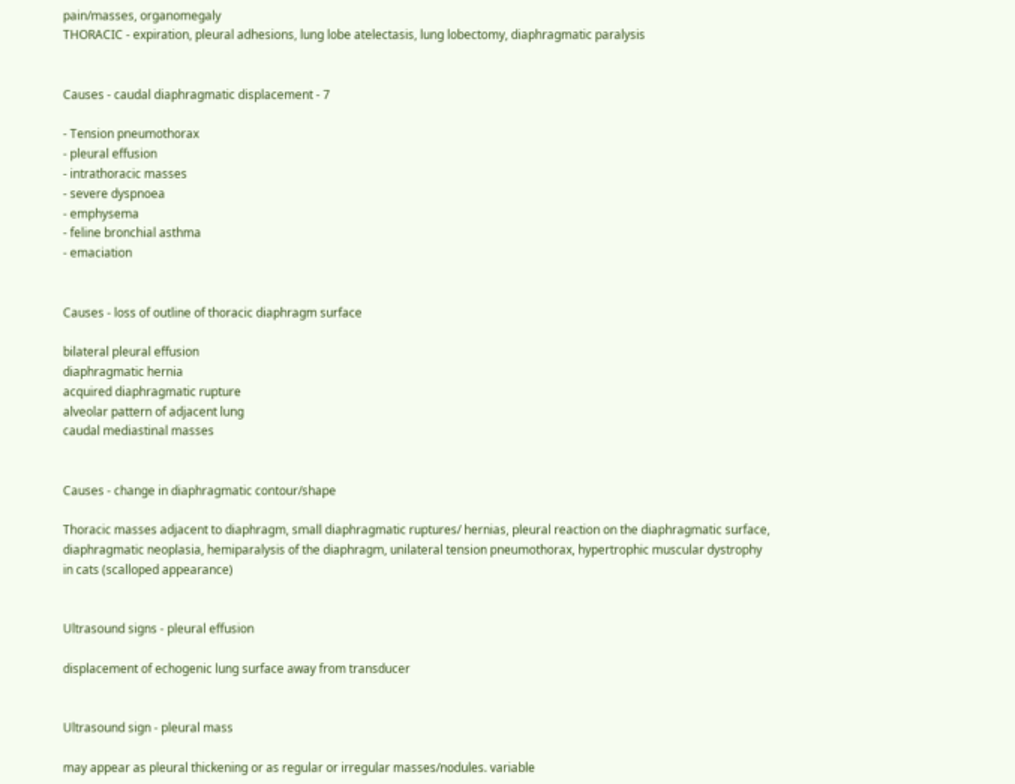pain/masses, organomegaly
THORACIC - expiration, pleural adhesions, lung lobe atelectasis, lung lobectomy, diaphragmatic paralysis


Causes - caudal diaphragmatic displacement - 7

- Tension pneumothorax
- pleural effusion
- intrathoracic masses
- severe dyspnoea
- emphysema
- feline bronchial asthma
- emaciation


Causes - loss of outline of thoracic diaphragm surface

bilateral pleural effusion
diaphragmatic hernia
acquired diaphragmatic rupture
alveolar pattern of adjacent lung
caudal mediastinal masses


Causes - change in diaphragmatic contour/shape

Thoracic masses adjacent to diaphragm, small diaphragmatic ruptures/ hernias, pleural reaction on the diaphragmatic surface, diaphragmatic neoplasia, hemiparalysis of the diaphragm, unilateral tension pneumothorax, hypertrophic muscular dystrophy in cats (scalloped appearance)


Ultrasound signs - pleural effusion

displacement of echogenic lung surface away from transducer


Ultrasound sign - pleural mass

may appear as pleural thickening or as regular or irregular masses/nodules. variable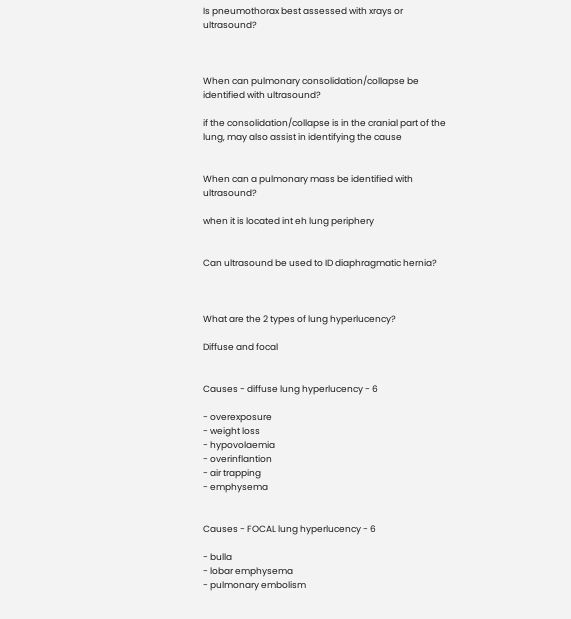Is pneumothorax best assessed with xrays or ultrasound?



When can pulmonary consolidation/collapse be identified with ultrasound?

if the consolidation/collapse is in the cranial part of the lung, may also assist in identifying the cause


When can a pulmonary mass be identified with ultrasound?

when it is located int eh lung periphery


Can ultrasound be used to ID diaphragmatic hernia?



What are the 2 types of lung hyperlucency?

Diffuse and focal


Causes - diffuse lung hyperlucency - 6

- overexposure
- weight loss
- hypovolaemia
- overinflantion
- air trapping
- emphysema


Causes - FOCAL lung hyperlucency - 6

- bulla
- lobar emphysema
- pulmonary embolism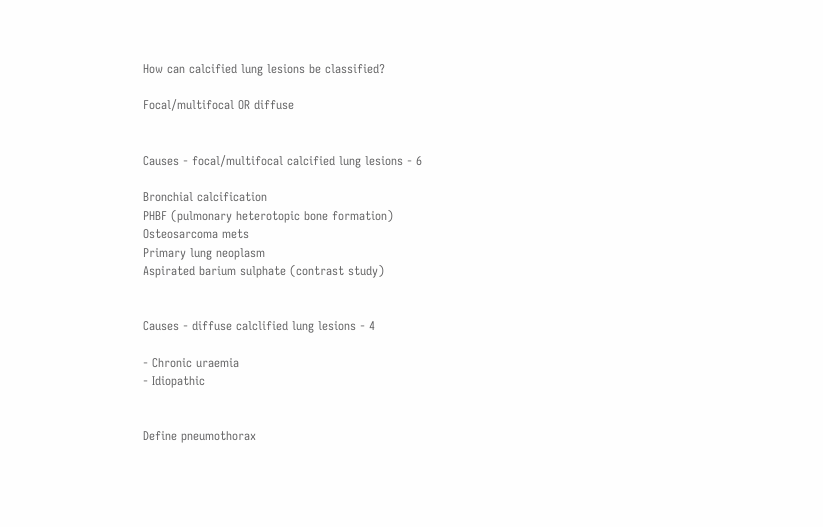How can calcified lung lesions be classified?

Focal/multifocal OR diffuse


Causes - focal/multifocal calcified lung lesions - 6

Bronchial calcification
PHBF (pulmonary heterotopic bone formation)
Osteosarcoma mets
Primary lung neoplasm
Aspirated barium sulphate (contrast study)


Causes - diffuse calclified lung lesions - 4

- Chronic uraemia
- Idiopathic


Define pneumothorax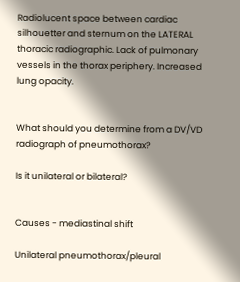Radiolucent space between cardiac silhouetter and sternum on the LATERAL thoracic radiographic. Lack of pulmonary vessels in the thorax periphery. Increased lung opacity.


What should you determine from a DV/VD radiograph of pneumothorax?

Is it unilateral or bilateral?


Causes - mediastinal shift

Unilateral pneumothorax/pleural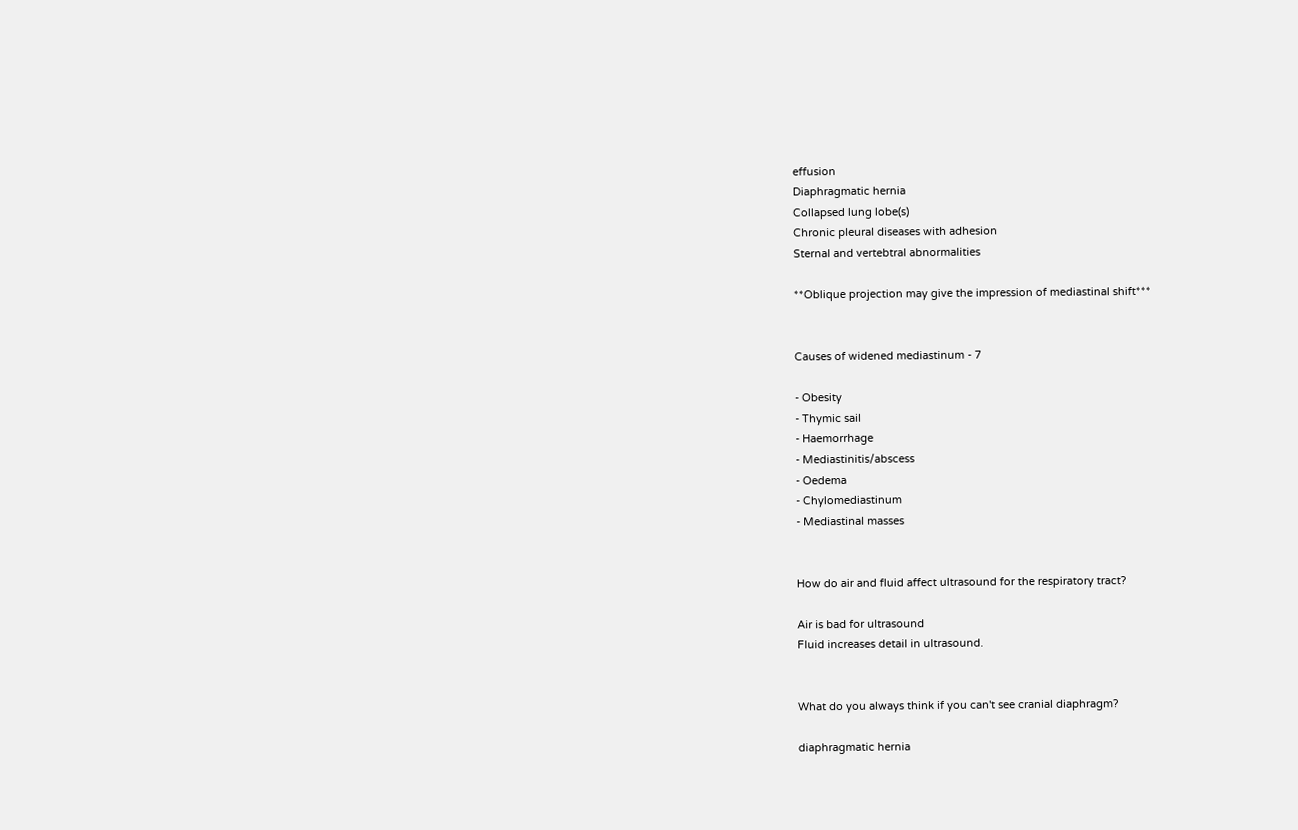effusion
Diaphragmatic hernia
Collapsed lung lobe(s)
Chronic pleural diseases with adhesion
Sternal and vertebtral abnormalities

**Oblique projection may give the impression of mediastinal shift***


Causes of widened mediastinum - 7

- Obesity
- Thymic sail
- Haemorrhage
- Mediastinitis/abscess
- Oedema
- Chylomediastinum
- Mediastinal masses


How do air and fluid affect ultrasound for the respiratory tract?

Air is bad for ultrasound
Fluid increases detail in ultrasound.


What do you always think if you can't see cranial diaphragm?

diaphragmatic hernia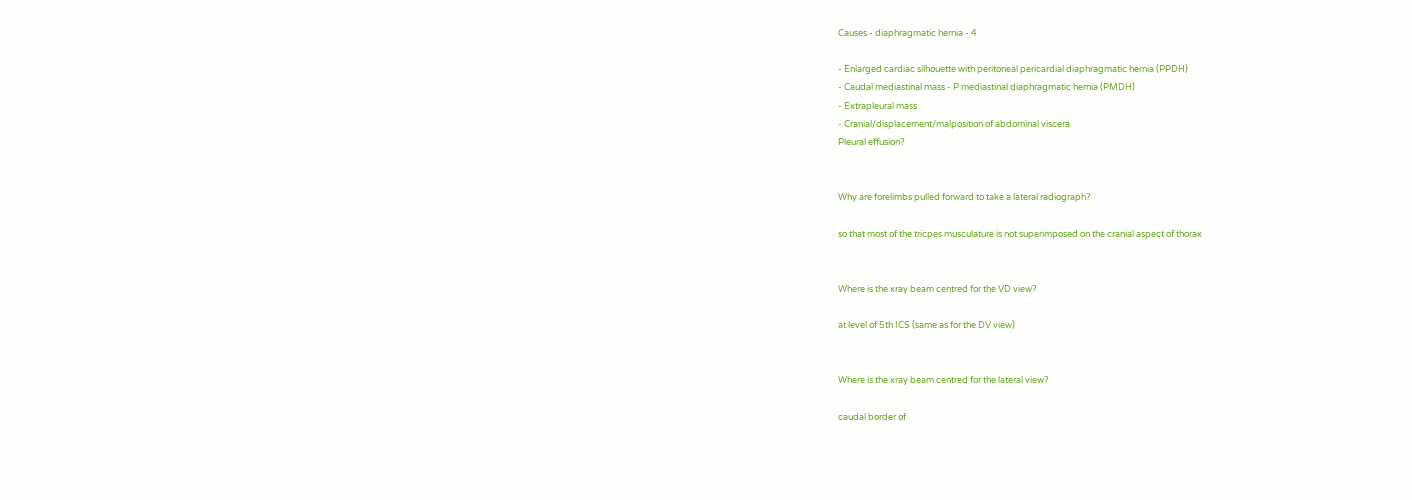Causes - diaphragmatic hernia - 4

- Enlarged cardiac silhouette with peritoneal pericardial diaphragmatic hernia (PPDH)
- Caudal mediastinal mass - P mediastinal diaphragmatic hernia (PMDH)
- Extrapleural mass
- Cranial/displacement/malposition of abdominal viscera
Pleural effusion?


Why are forelimbs pulled forward to take a lateral radiograph?

so that most of the tricpes musculature is not superimposed on the cranial aspect of thorax


Where is the xray beam centred for the VD view?

at level of 5th ICS (same as for the DV view)


Where is the xray beam centred for the lateral view?

caudal border of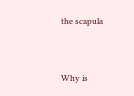the scapula


Why is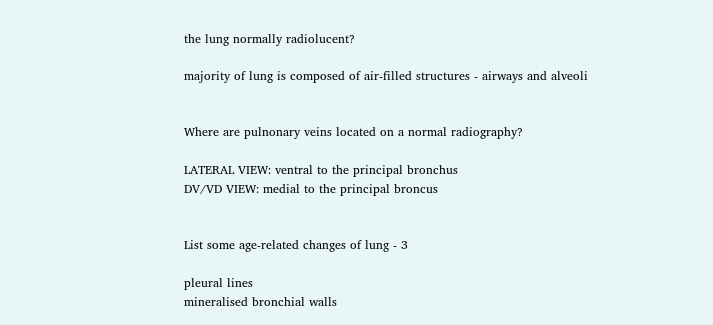the lung normally radiolucent?

majority of lung is composed of air-filled structures - airways and alveoli


Where are pulnonary veins located on a normal radiography?

LATERAL VIEW: ventral to the principal bronchus
DV/VD VIEW: medial to the principal broncus


List some age-related changes of lung - 3

pleural lines
mineralised bronchial walls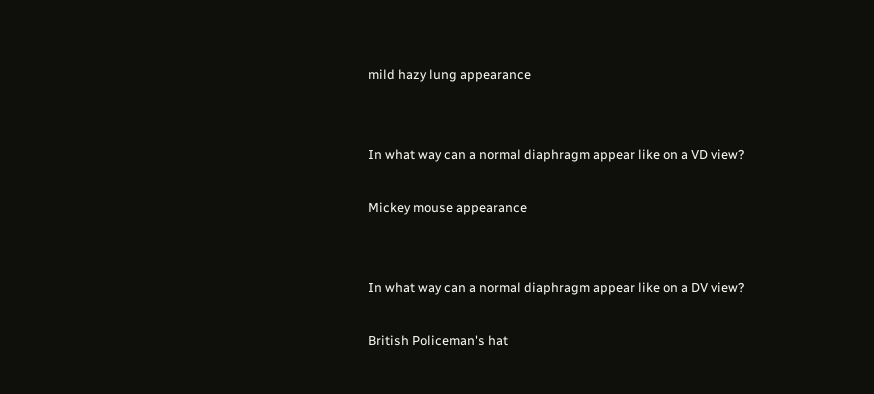mild hazy lung appearance


In what way can a normal diaphragm appear like on a VD view?

Mickey mouse appearance


In what way can a normal diaphragm appear like on a DV view?

British Policeman's hat